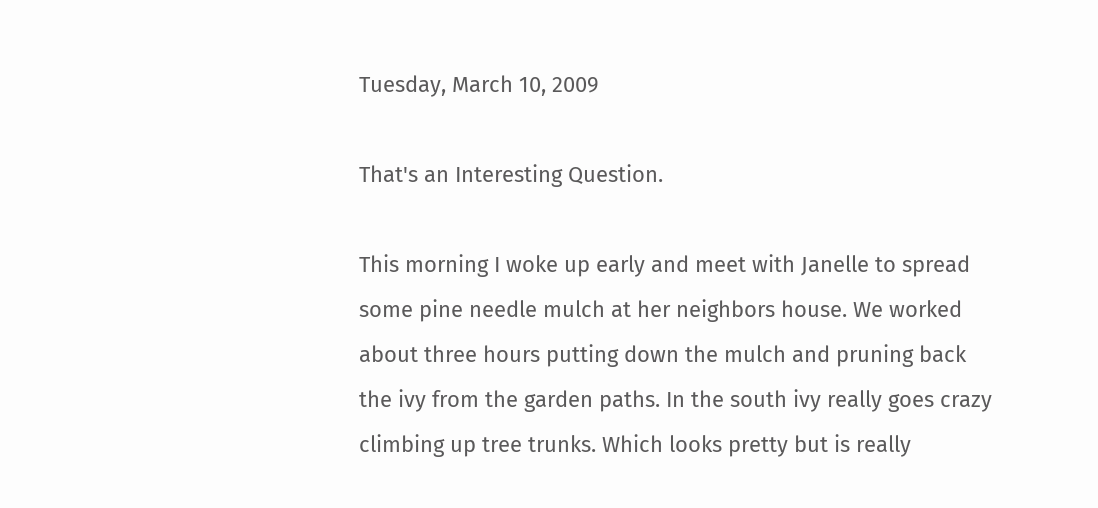Tuesday, March 10, 2009

That's an Interesting Question.

This morning I woke up early and meet with Janelle to spread some pine needle mulch at her neighbors house. We worked about three hours putting down the mulch and pruning back the ivy from the garden paths. In the south ivy really goes crazy climbing up tree trunks. Which looks pretty but is really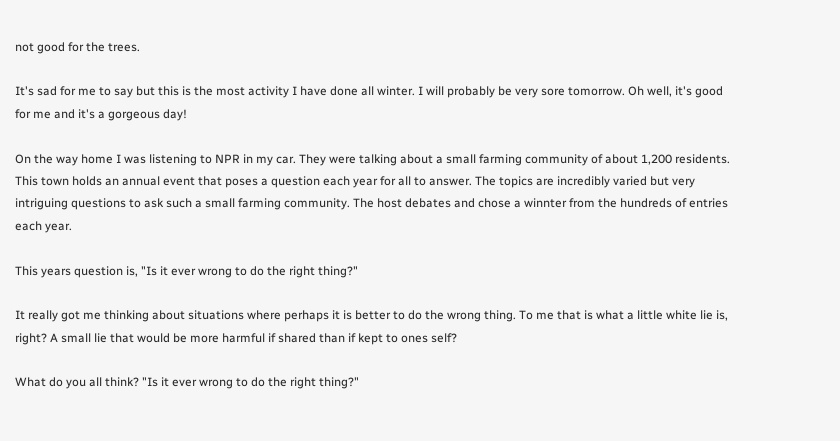not good for the trees.

It's sad for me to say but this is the most activity I have done all winter. I will probably be very sore tomorrow. Oh well, it's good for me and it's a gorgeous day!

On the way home I was listening to NPR in my car. They were talking about a small farming community of about 1,200 residents. This town holds an annual event that poses a question each year for all to answer. The topics are incredibly varied but very intriguing questions to ask such a small farming community. The host debates and chose a winnter from the hundreds of entries each year.

This years question is, "Is it ever wrong to do the right thing?"

It really got me thinking about situations where perhaps it is better to do the wrong thing. To me that is what a little white lie is, right? A small lie that would be more harmful if shared than if kept to ones self?

What do you all think? "Is it ever wrong to do the right thing?"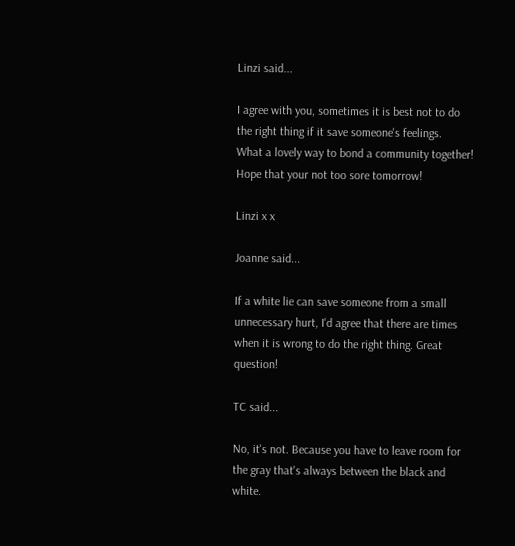Linzi said...

I agree with you, sometimes it is best not to do the right thing if it save someone's feelings.
What a lovely way to bond a community together! Hope that your not too sore tomorrow!

Linzi x x

Joanne said...

If a white lie can save someone from a small unnecessary hurt, I'd agree that there are times when it is wrong to do the right thing. Great question!

TC said...

No, it's not. Because you have to leave room for the gray that's always between the black and white.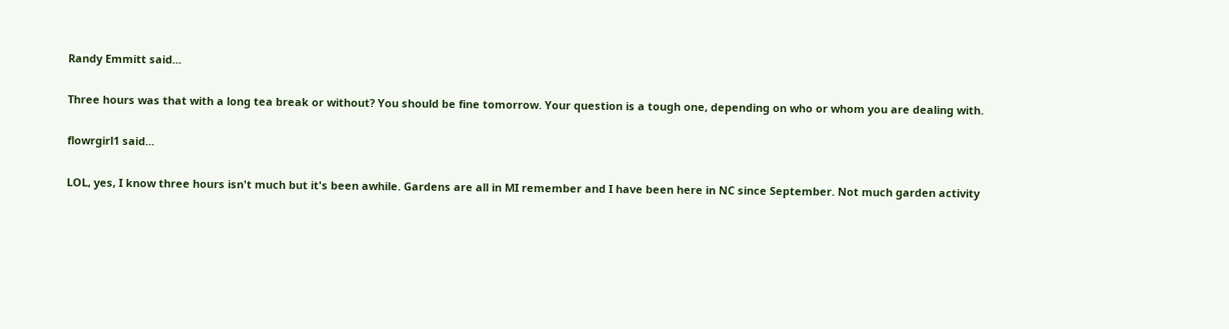Randy Emmitt said...

Three hours was that with a long tea break or without? You should be fine tomorrow. Your question is a tough one, depending on who or whom you are dealing with.

flowrgirl1 said...

LOL, yes, I know three hours isn't much but it's been awhile. Gardens are all in MI remember and I have been here in NC since September. Not much garden activity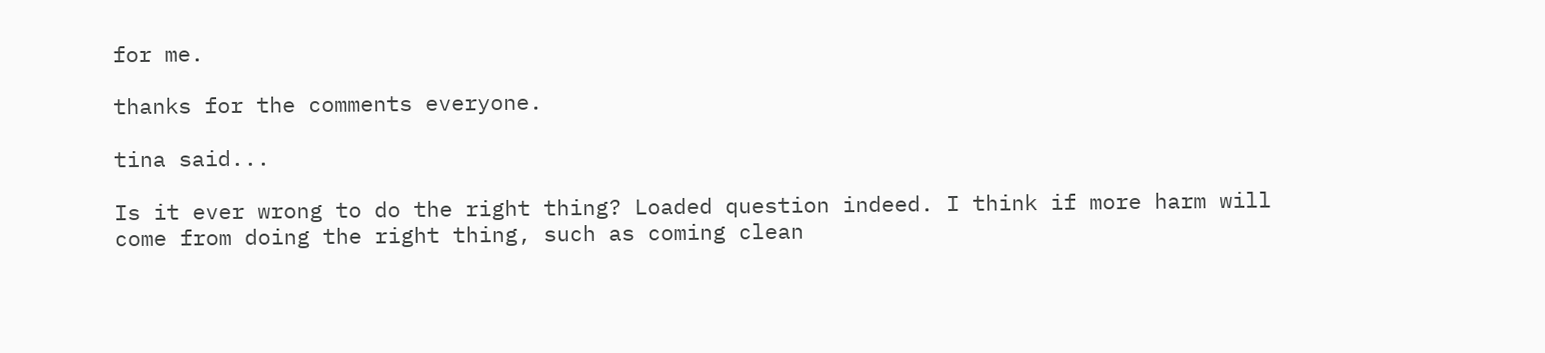for me.

thanks for the comments everyone.

tina said...

Is it ever wrong to do the right thing? Loaded question indeed. I think if more harm will come from doing the right thing, such as coming clean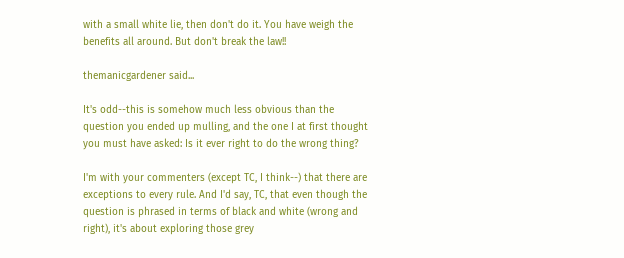with a small white lie, then don't do it. You have weigh the benefits all around. But don't break the law!!

themanicgardener said...

It's odd--this is somehow much less obvious than the question you ended up mulling, and the one I at first thought you must have asked: Is it ever right to do the wrong thing?

I'm with your commenters (except TC, I think--) that there are exceptions to every rule. And I'd say, TC, that even though the question is phrased in terms of black and white (wrong and right), it's about exploring those grey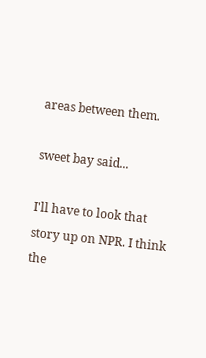areas between them.

sweet bay said...

I'll have to look that story up on NPR. I think the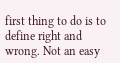first thing to do is to define right and wrong. Not an easy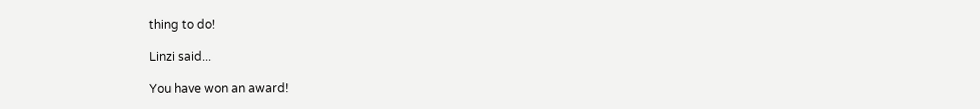thing to do!

Linzi said...

You have won an award!